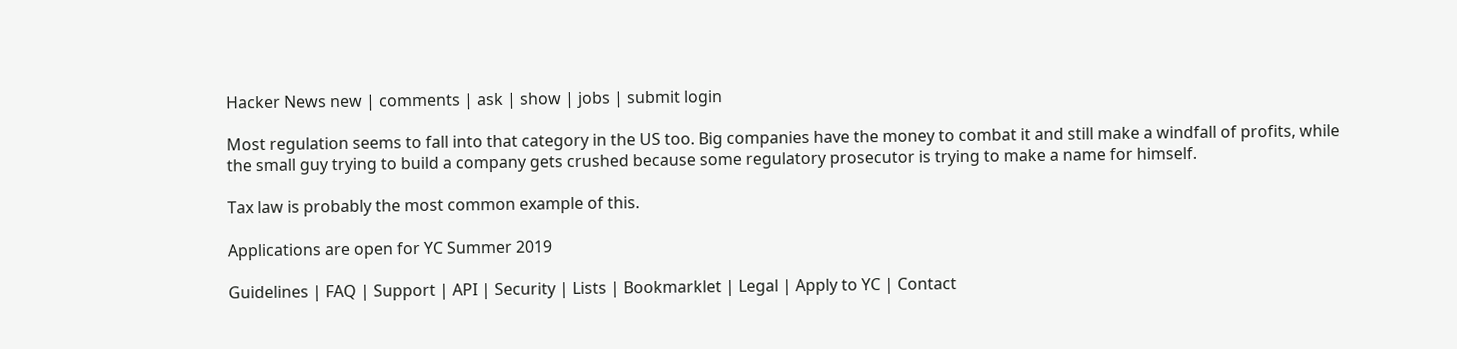Hacker News new | comments | ask | show | jobs | submit login

Most regulation seems to fall into that category in the US too. Big companies have the money to combat it and still make a windfall of profits, while the small guy trying to build a company gets crushed because some regulatory prosecutor is trying to make a name for himself.

Tax law is probably the most common example of this.

Applications are open for YC Summer 2019

Guidelines | FAQ | Support | API | Security | Lists | Bookmarklet | Legal | Apply to YC | Contact